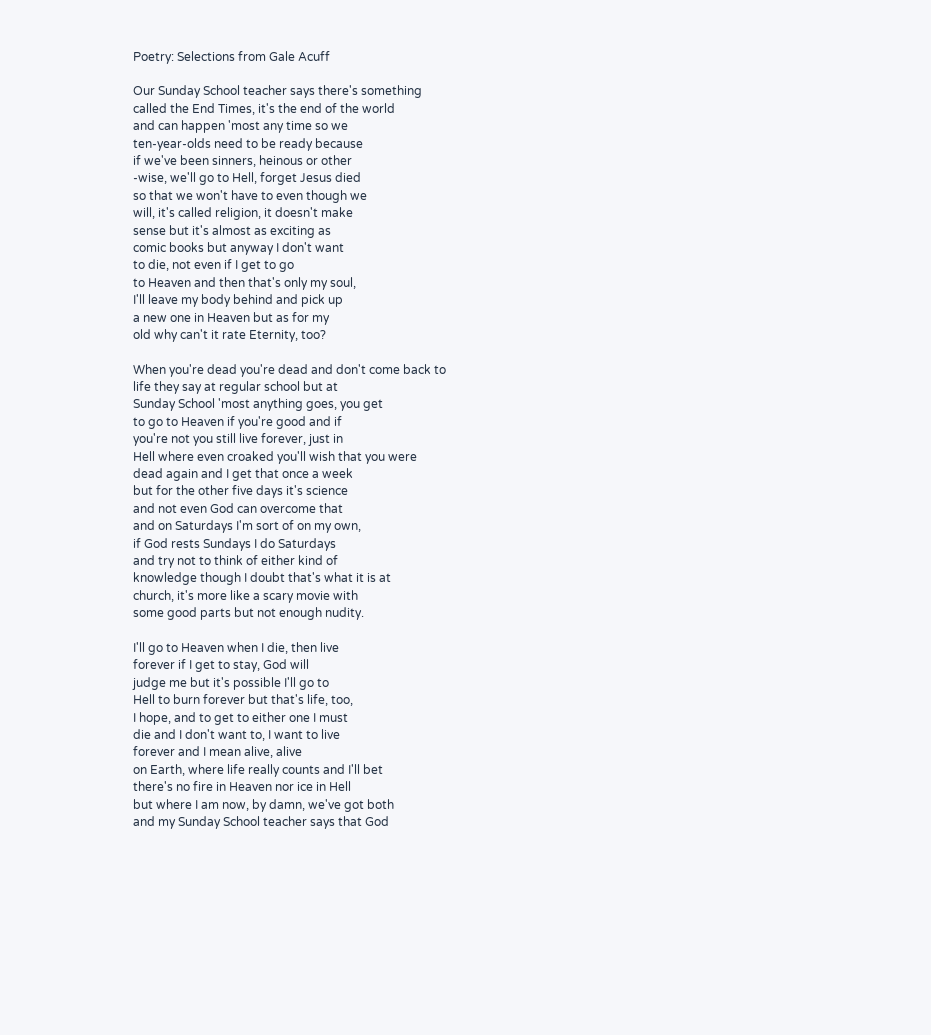Poetry: Selections from Gale Acuff

Our Sunday School teacher says there's something
called the End Times, it's the end of the world
and can happen 'most any time so we
ten-year-olds need to be ready because
if we've been sinners, heinous or other
-wise, we'll go to Hell, forget Jesus died
so that we won't have to even though we
will, it's called religion, it doesn't make
sense but it's almost as exciting as
comic books but anyway I don't want
to die, not even if I get to go
to Heaven and then that's only my soul,
I'll leave my body behind and pick up
a new one in Heaven but as for my
old why can't it rate Eternity, too?

When you're dead you're dead and don't come back to
life they say at regular school but at
Sunday School 'most anything goes, you get
to go to Heaven if you're good and if
you're not you still live forever, just in
Hell where even croaked you'll wish that you were
dead again and I get that once a week
but for the other five days it's science
and not even God can overcome that
and on Saturdays I'm sort of on my own,
if God rests Sundays I do Saturdays
and try not to think of either kind of
knowledge though I doubt that's what it is at
church, it's more like a scary movie with
some good parts but not enough nudity.

I'll go to Heaven when I die, then live
forever if I get to stay, God will
judge me but it's possible I'll go to
Hell to burn forever but that's life, too,
I hope, and to get to either one I must
die and I don't want to, I want to live
forever and I mean alive, alive
on Earth, where life really counts and I'll bet
there's no fire in Heaven nor ice in Hell
but where I am now, by damn, we've got both
and my Sunday School teacher says that God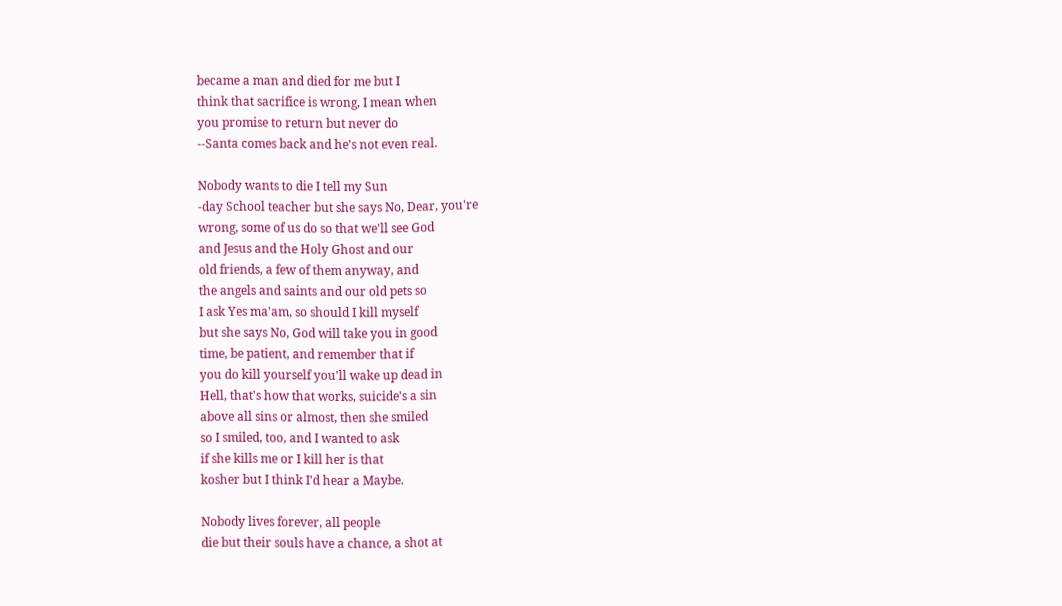became a man and died for me but I
think that sacrifice is wrong, I mean when
you promise to return but never do
--Santa comes back and he's not even real.

Nobody wants to die I tell my Sun
-day School teacher but she says No, Dear, you're
wrong, some of us do so that we'll see God
and Jesus and the Holy Ghost and our
old friends, a few of them anyway, and
the angels and saints and our old pets so
I ask Yes ma'am, so should I kill myself
but she says No, God will take you in good
time, be patient, and remember that if
you do kill yourself you'll wake up dead in
Hell, that's how that works, suicide's a sin
above all sins or almost, then she smiled
so I smiled, too, and I wanted to ask
if she kills me or I kill her is that
kosher but I think I'd hear a Maybe.

Nobody lives forever, all people
die but their souls have a chance, a shot at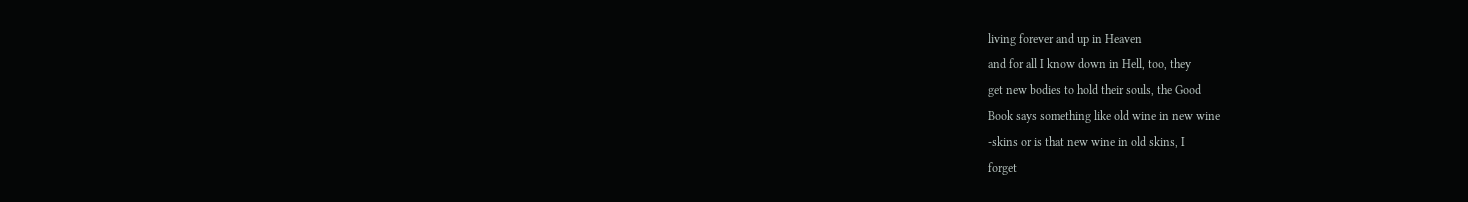living forever and up in Heaven
and for all I know down in Hell, too, they
get new bodies to hold their souls, the Good
Book says something like old wine in new wine
-skins or is that new wine in old skins, I
forget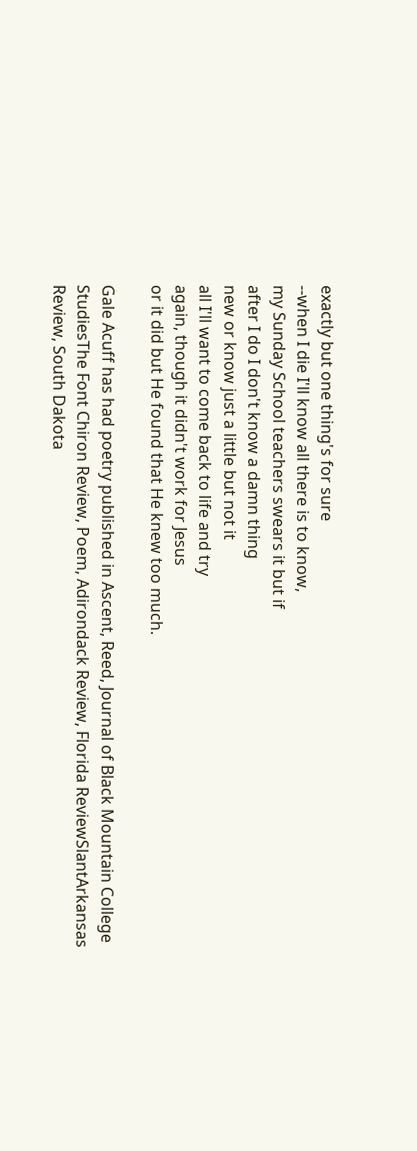exactly but one thing's for sure
--when I die I'll know all there is to know,
my Sunday School teachers swears it but if
after I do I don't know a damn thing
new or know just a little but not it
all I'll want to come back to life and try
again, though it didn't work for Jesus
or it did but He found that He knew too much.

Gale Acuff has had poetry published in Ascent, Reed, Journal of Black Mountain College StudiesThe Font Chiron Review, Poem, Adirondack Review, Florida ReviewSlantArkansas Review, South Dakota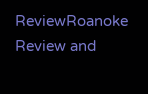ReviewRoanoke Review and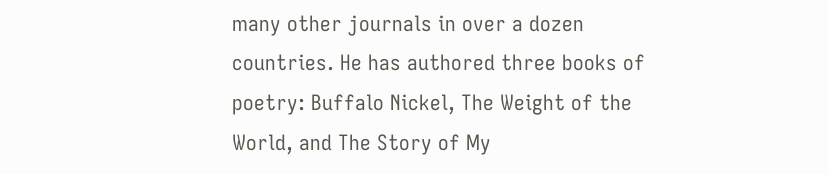many other journals in over a dozen countries. He has authored three books of poetry: Buffalo Nickel, The Weight of the World, and The Story of My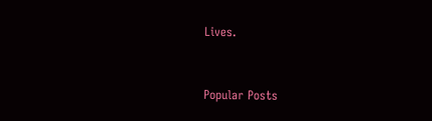Lives.


Popular Posts